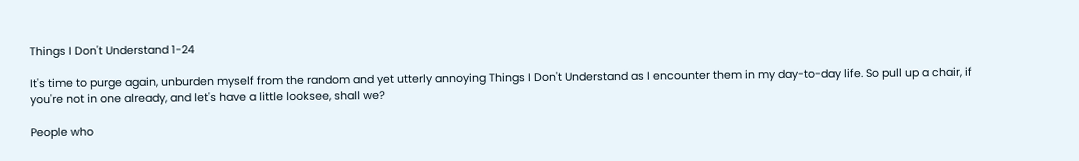Things I Don't Understand 1-24

It's time to purge again, unburden myself from the random and yet utterly annoying Things I Don't Understand as I encounter them in my day-to-day life. So pull up a chair, if you're not in one already, and let's have a little looksee, shall we?

People who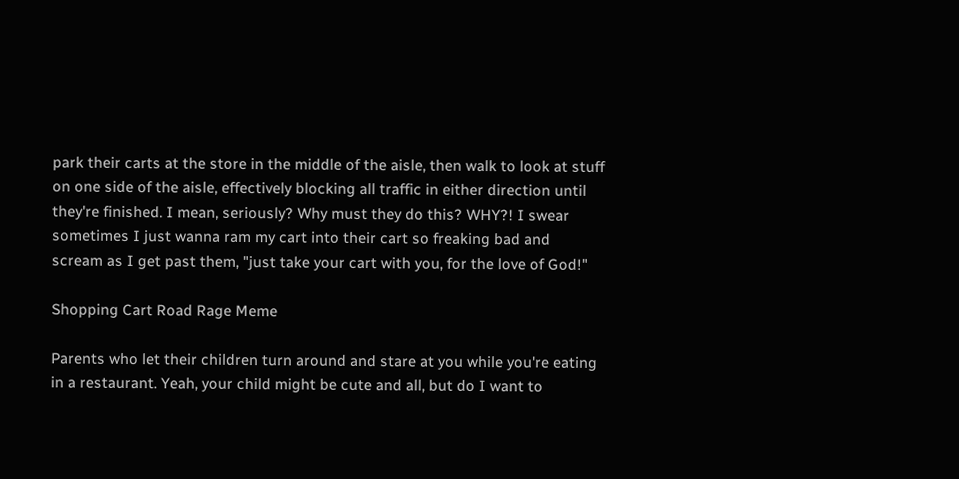park their carts at the store in the middle of the aisle, then walk to look at stuff on one side of the aisle, effectively blocking all traffic in either direction until they're finished. I mean, seriously? Why must they do this? WHY?! I swear sometimes I just wanna ram my cart into their cart so freaking bad and scream as I get past them, "just take your cart with you, for the love of God!"

Shopping Cart Road Rage Meme

Parents who let their children turn around and stare at you while you're eating in a restaurant. Yeah, your child might be cute and all, but do I want to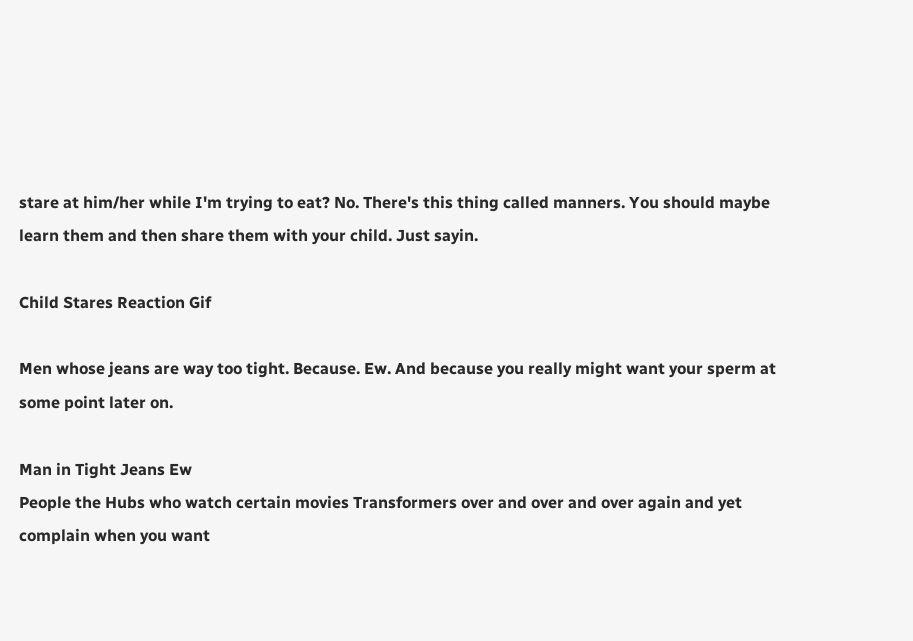stare at him/her while I'm trying to eat? No. There's this thing called manners. You should maybe learn them and then share them with your child. Just sayin.

Child Stares Reaction Gif

Men whose jeans are way too tight. Because. Ew. And because you really might want your sperm at some point later on.

Man in Tight Jeans Ew
People the Hubs who watch certain movies Transformers over and over and over again and yet complain when you want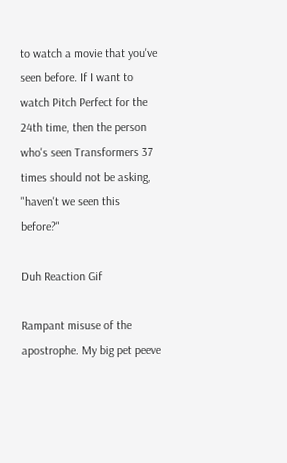to watch a movie that you've seen before. If I want to watch Pitch Perfect for the 24th time, then the person who's seen Transformers 37 times should not be asking, "haven't we seen this before?"

Duh Reaction Gif

Rampant misuse of the apostrophe. My big pet peeve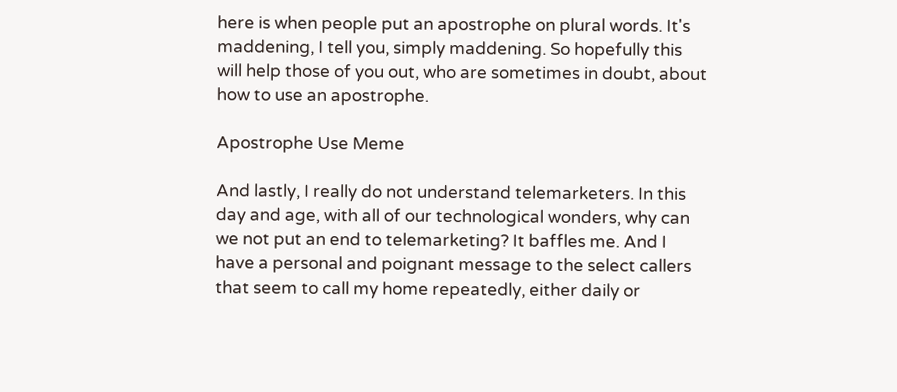here is when people put an apostrophe on plural words. It's maddening, I tell you, simply maddening. So hopefully this will help those of you out, who are sometimes in doubt, about how to use an apostrophe.

Apostrophe Use Meme

And lastly, I really do not understand telemarketers. In this day and age, with all of our technological wonders, why can we not put an end to telemarketing? It baffles me. And I have a personal and poignant message to the select callers that seem to call my home repeatedly, either daily or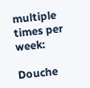multiple times per week:

Douche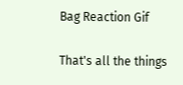Bag Reaction Gif

That's all the things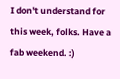I don't understand for this week, folks. Have a fab weekend. :)